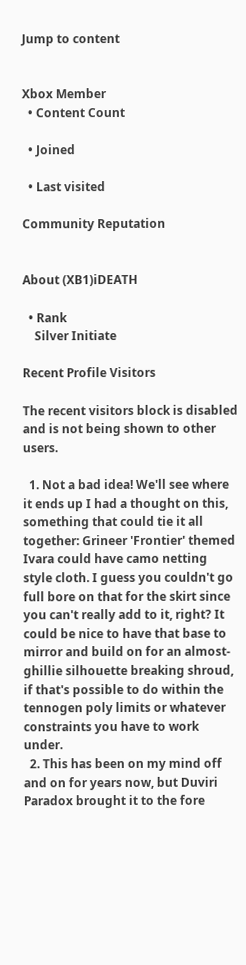Jump to content


Xbox Member
  • Content Count

  • Joined

  • Last visited

Community Reputation


About (XB1)iDEATH

  • Rank
    Silver Initiate

Recent Profile Visitors

The recent visitors block is disabled and is not being shown to other users.

  1. Not a bad idea! We'll see where it ends up I had a thought on this, something that could tie it all together: Grineer 'Frontier' themed Ivara could have camo netting style cloth. I guess you couldn't go full bore on that for the skirt since you can't really add to it, right? It could be nice to have that base to mirror and build on for an almost-ghillie silhouette breaking shroud, if that's possible to do within the tennogen poly limits or whatever constraints you have to work under.
  2. This has been on my mind off and on for years now, but Duviri Paradox brought it to the fore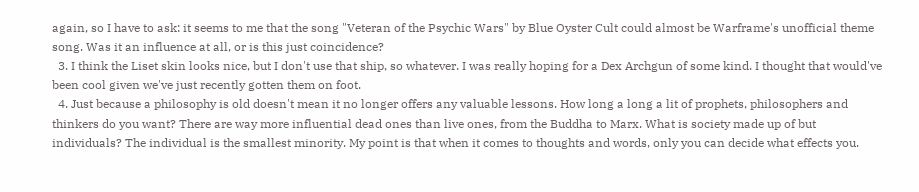again, so I have to ask: it seems to me that the song "Veteran of the Psychic Wars" by Blue Oyster Cult could almost be Warframe's unofficial theme song. Was it an influence at all, or is this just coincidence?
  3. I think the Liset skin looks nice, but I don't use that ship, so whatever. I was really hoping for a Dex Archgun of some kind. I thought that would've been cool given we've just recently gotten them on foot.
  4. Just because a philosophy is old doesn't mean it no longer offers any valuable lessons. How long a long a lit of prophets, philosophers and thinkers do you want? There are way more influential dead ones than live ones, from the Buddha to Marx. What is society made up of but individuals? The individual is the smallest minority. My point is that when it comes to thoughts and words, only you can decide what effects you.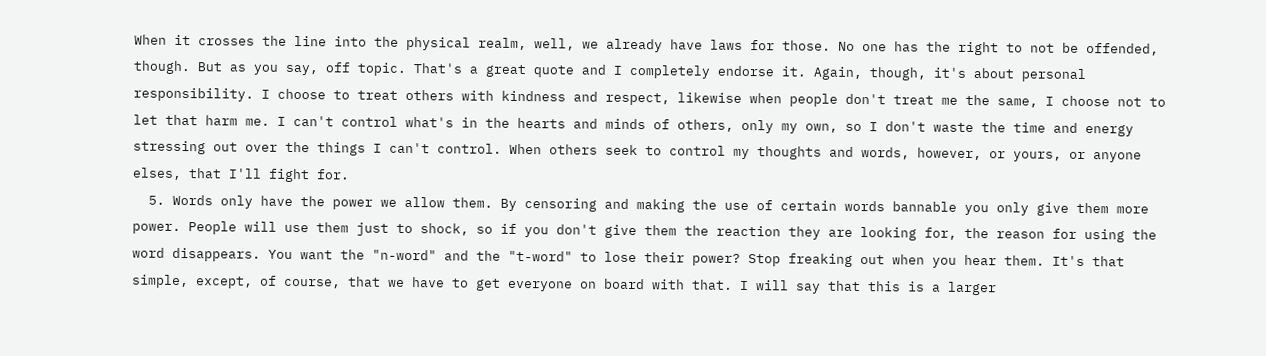When it crosses the line into the physical realm, well, we already have laws for those. No one has the right to not be offended, though. But as you say, off topic. That's a great quote and I completely endorse it. Again, though, it's about personal responsibility. I choose to treat others with kindness and respect, likewise when people don't treat me the same, I choose not to let that harm me. I can't control what's in the hearts and minds of others, only my own, so I don't waste the time and energy stressing out over the things I can't control. When others seek to control my thoughts and words, however, or yours, or anyone elses, that I'll fight for.
  5. Words only have the power we allow them. By censoring and making the use of certain words bannable you only give them more power. People will use them just to shock, so if you don't give them the reaction they are looking for, the reason for using the word disappears. You want the "n-word" and the "t-word" to lose their power? Stop freaking out when you hear them. It's that simple, except, of course, that we have to get everyone on board with that. I will say that this is a larger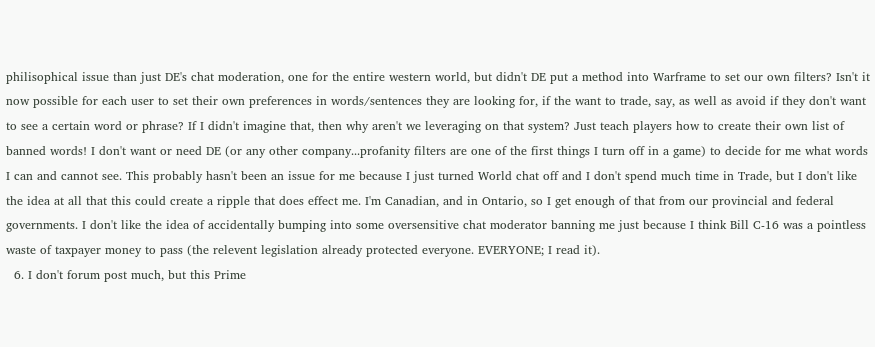philisophical issue than just DE's chat moderation, one for the entire western world, but didn't DE put a method into Warframe to set our own filters? Isn't it now possible for each user to set their own preferences in words/sentences they are looking for, if the want to trade, say, as well as avoid if they don't want to see a certain word or phrase? If I didn't imagine that, then why aren't we leveraging on that system? Just teach players how to create their own list of banned words! I don't want or need DE (or any other company...profanity filters are one of the first things I turn off in a game) to decide for me what words I can and cannot see. This probably hasn't been an issue for me because I just turned World chat off and I don't spend much time in Trade, but I don't like the idea at all that this could create a ripple that does effect me. I'm Canadian, and in Ontario, so I get enough of that from our provincial and federal governments. I don't like the idea of accidentally bumping into some oversensitive chat moderator banning me just because I think Bill C-16 was a pointless waste of taxpayer money to pass (the relevent legislation already protected everyone. EVERYONE; I read it).
  6. I don't forum post much, but this Prime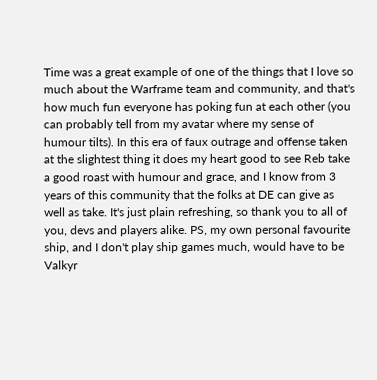Time was a great example of one of the things that I love so much about the Warframe team and community, and that's how much fun everyone has poking fun at each other (you can probably tell from my avatar where my sense of humour tilts). In this era of faux outrage and offense taken at the slightest thing it does my heart good to see Reb take a good roast with humour and grace, and I know from 3 years of this community that the folks at DE can give as well as take. It's just plain refreshing, so thank you to all of you, devs and players alike. PS, my own personal favourite ship, and I don't play ship games much, would have to be Valkyr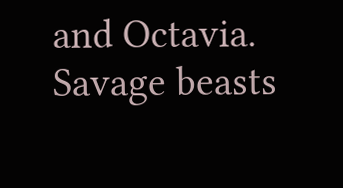and Octavia. Savage beasts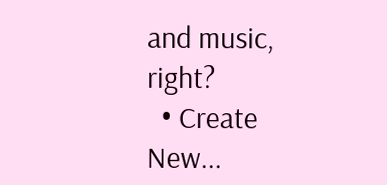and music, right?
  • Create New...